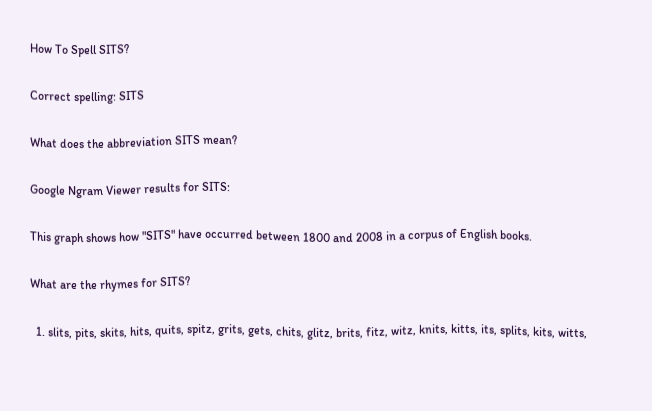How To Spell SITS?

Correct spelling: SITS

What does the abbreviation SITS mean?

Google Ngram Viewer results for SITS:

This graph shows how "SITS" have occurred between 1800 and 2008 in a corpus of English books.

What are the rhymes for SITS?

  1. slits, pits, skits, hits, quits, spitz, grits, gets, chits, glitz, brits, fitz, witz, knits, kitts, its, splits, kits, witts,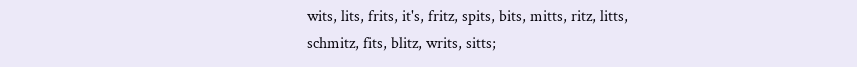wits, lits, frits, it's, fritz, spits, bits, mitts, ritz, litts, schmitz, fits, blitz, writs, sitts;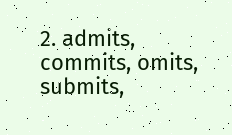2. admits, commits, omits, submits,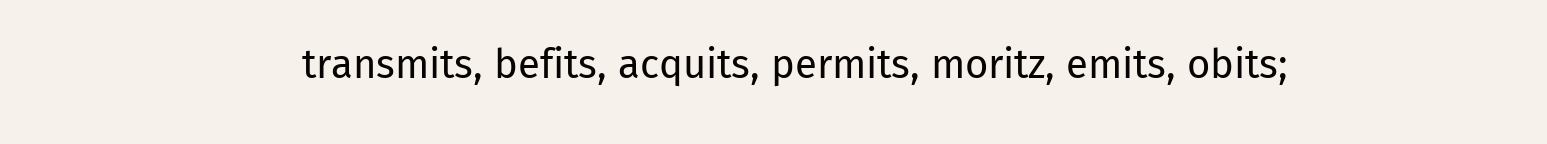transmits, befits, acquits, permits, moritz, emits, obits;